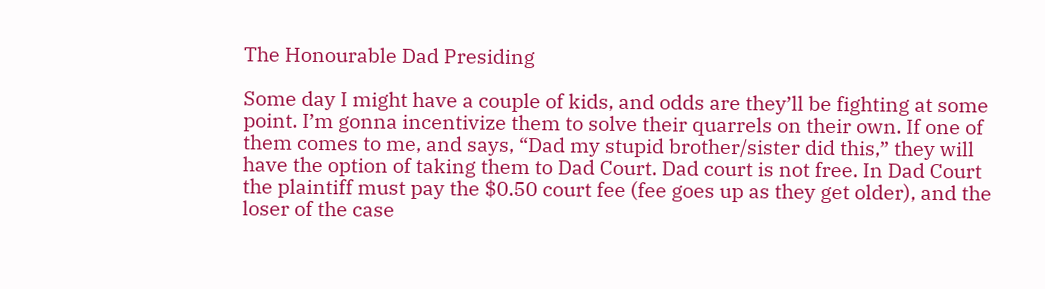The Honourable Dad Presiding

Some day I might have a couple of kids, and odds are they’ll be fighting at some point. I’m gonna incentivize them to solve their quarrels on their own. If one of them comes to me, and says, “Dad my stupid brother/sister did this,” they will have the option of taking them to Dad Court. Dad court is not free. In Dad Court the plaintiff must pay the $0.50 court fee (fee goes up as they get older), and the loser of the case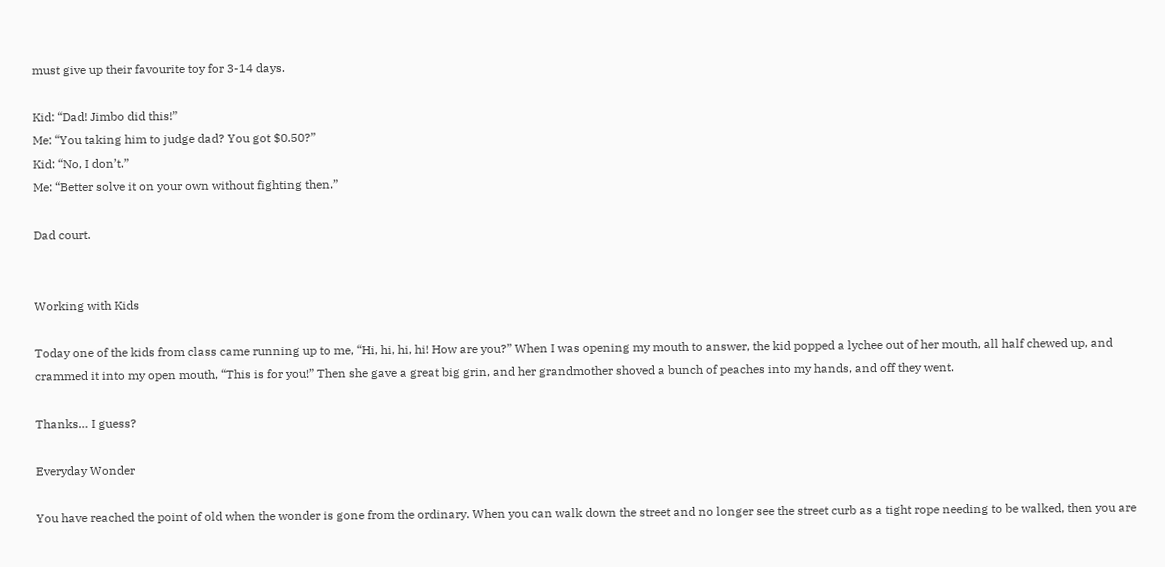must give up their favourite toy for 3-14 days.

Kid: “Dad! Jimbo did this!”
Me: “You taking him to judge dad? You got $0.50?”
Kid: “No, I don’t.”
Me: “Better solve it on your own without fighting then.”

Dad court.


Working with Kids

Today one of the kids from class came running up to me, “Hi, hi, hi, hi! How are you?” When I was opening my mouth to answer, the kid popped a lychee out of her mouth, all half chewed up, and crammed it into my open mouth, “This is for you!” Then she gave a great big grin, and her grandmother shoved a bunch of peaches into my hands, and off they went.

Thanks… I guess?

Everyday Wonder

You have reached the point of old when the wonder is gone from the ordinary. When you can walk down the street and no longer see the street curb as a tight rope needing to be walked, then you are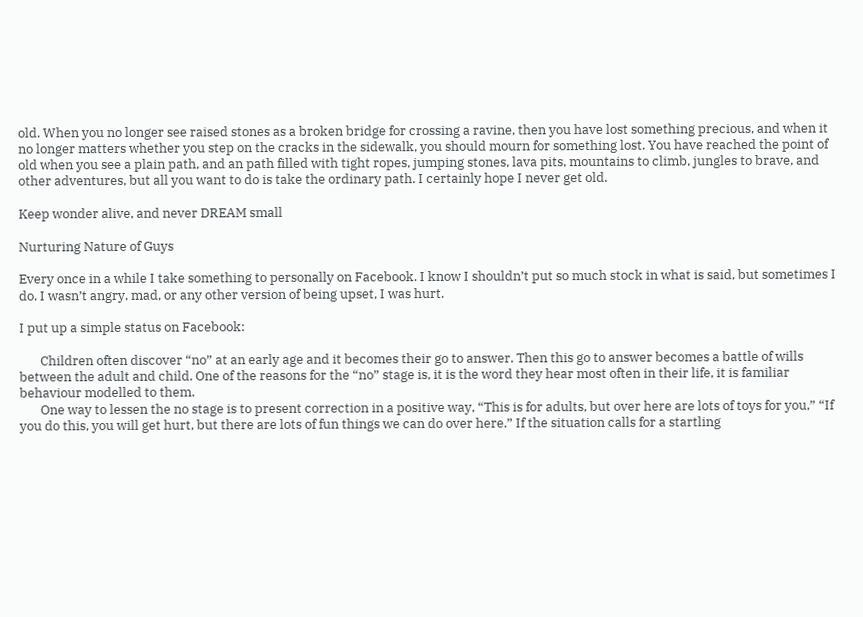old. When you no longer see raised stones as a broken bridge for crossing a ravine, then you have lost something precious, and when it no longer matters whether you step on the cracks in the sidewalk, you should mourn for something lost. You have reached the point of old when you see a plain path, and an path filled with tight ropes, jumping stones, lava pits, mountains to climb, jungles to brave, and other adventures, but all you want to do is take the ordinary path. I certainly hope I never get old.

Keep wonder alive, and never DREAM small

Nurturing Nature of Guys

Every once in a while I take something to personally on Facebook. I know I shouldn’t put so much stock in what is said, but sometimes I do. I wasn’t angry, mad, or any other version of being upset, I was hurt.

I put up a simple status on Facebook:

       Children often discover “no” at an early age and it becomes their go to answer. Then this go to answer becomes a battle of wills between the adult and child. One of the reasons for the “no” stage is, it is the word they hear most often in their life, it is familiar behaviour modelled to them.
       One way to lessen the no stage is to present correction in a positive way, “This is for adults, but over here are lots of toys for you,” “If you do this, you will get hurt, but there are lots of fun things we can do over here.” If the situation calls for a startling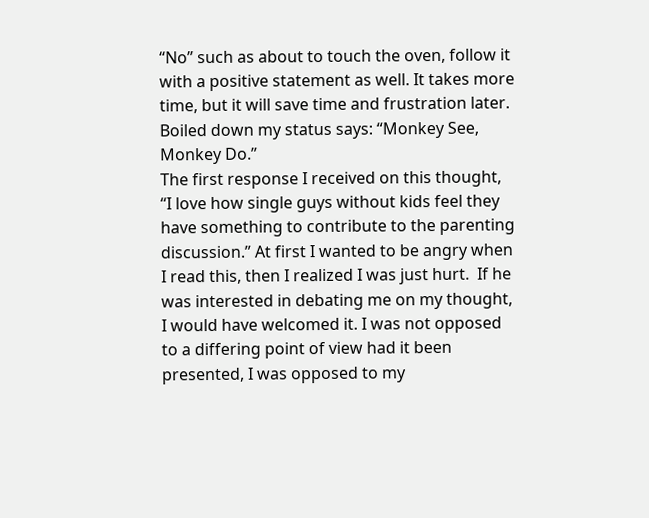“No” such as about to touch the oven, follow it with a positive statement as well. It takes more time, but it will save time and frustration later.
Boiled down my status says: “Monkey See, Monkey Do.”
The first response I received on this thought, “I love how single guys without kids feel they have something to contribute to the parenting discussion.” At first I wanted to be angry when I read this, then I realized I was just hurt.  If he was interested in debating me on my thought, I would have welcomed it. I was not opposed to a differing point of view had it been presented, I was opposed to my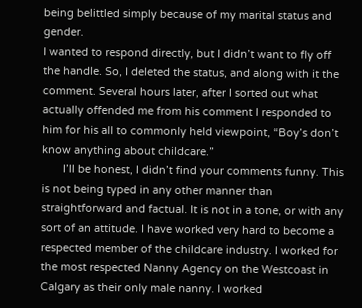being belittled simply because of my marital status and gender.
I wanted to respond directly, but I didn’t want to fly off the handle. So, I deleted the status, and along with it the comment. Several hours later, after I sorted out what actually offended me from his comment I responded to him for his all to commonly held viewpoint, “Boy’s don’t know anything about childcare.”
       I’ll be honest, I didn’t find your comments funny. This is not being typed in any other manner than straightforward and factual. It is not in a tone, or with any sort of an attitude. I have worked very hard to become a respected member of the childcare industry. I worked for the most respected Nanny Agency on the Westcoast in Calgary as their only male nanny. I worked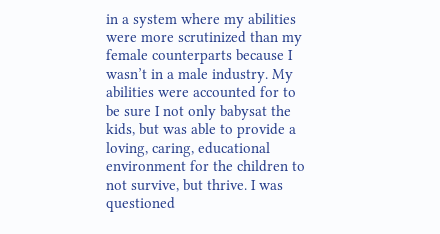in a system where my abilities were more scrutinized than my female counterparts because I wasn’t in a male industry. My abilities were accounted for to be sure I not only babysat the kids, but was able to provide a loving, caring, educational environment for the children to not survive, but thrive. I was questioned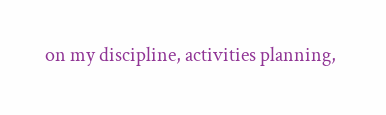on my discipline, activities planning,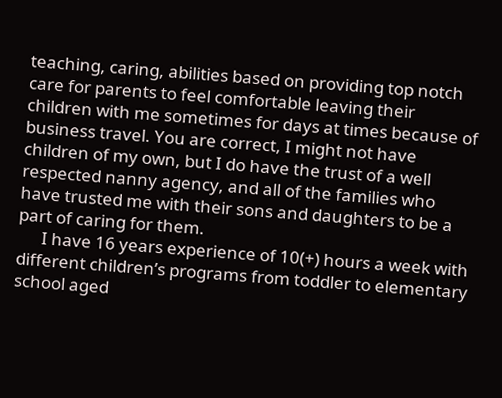teaching, caring, abilities based on providing top notch care for parents to feel comfortable leaving their children with me sometimes for days at times because of business travel. You are correct, I might not have children of my own, but I do have the trust of a well respected nanny agency, and all of the families who have trusted me with their sons and daughters to be a part of caring for them.
      I have 16 years experience of 10(+) hours a week with different children’s programs from toddler to elementary school aged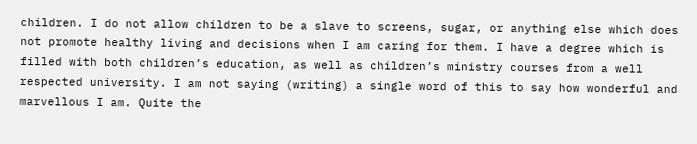children. I do not allow children to be a slave to screens, sugar, or anything else which does not promote healthy living and decisions when I am caring for them. I have a degree which is filled with both children’s education, as well as children’s ministry courses from a well respected university. I am not saying (writing) a single word of this to say how wonderful and marvellous I am. Quite the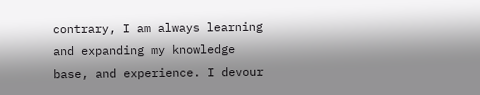contrary, I am always learning and expanding my knowledge base, and experience. I devour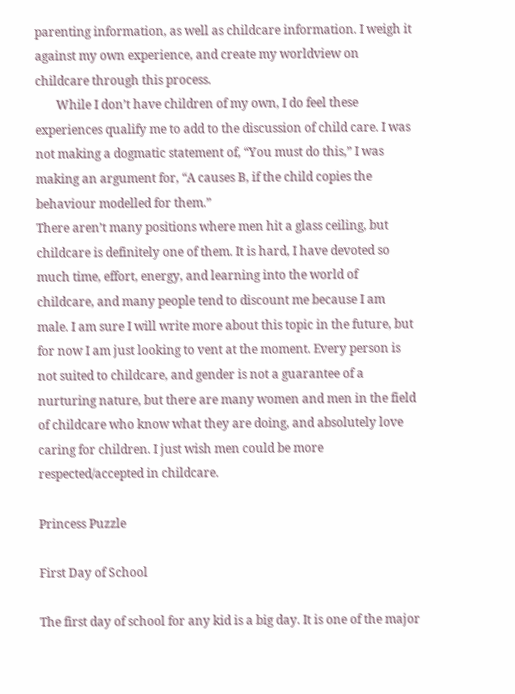parenting information, as well as childcare information. I weigh it against my own experience, and create my worldview on childcare through this process.
       While I don’t have children of my own, I do feel these experiences qualify me to add to the discussion of child care. I was not making a dogmatic statement of, “You must do this,” I was making an argument for, “A causes B, if the child copies the behaviour modelled for them.”
There aren’t many positions where men hit a glass ceiling, but childcare is definitely one of them. It is hard, I have devoted so much time, effort, energy, and learning into the world of childcare, and many people tend to discount me because I am male. I am sure I will write more about this topic in the future, but for now I am just looking to vent at the moment. Every person is not suited to childcare, and gender is not a guarantee of a nurturing nature, but there are many women and men in the field of childcare who know what they are doing, and absolutely love caring for children. I just wish men could be more respected/accepted in childcare.

Princess Puzzle

First Day of School

The first day of school for any kid is a big day. It is one of the major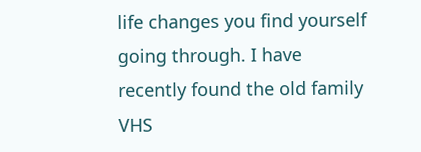life changes you find yourself going through. I have recently found the old family VHS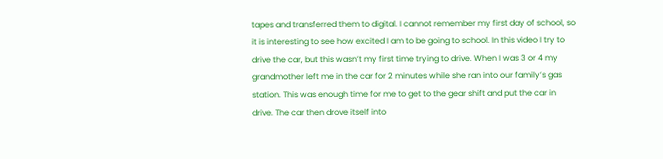tapes and transferred them to digital. I cannot remember my first day of school, so it is interesting to see how excited I am to be going to school. In this video I try to drive the car, but this wasn’t my first time trying to drive. When I was 3 or 4 my grandmother left me in the car for 2 minutes while she ran into our family’s gas station. This was enough time for me to get to the gear shift and put the car in drive. The car then drove itself into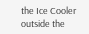the Ice Cooler outside the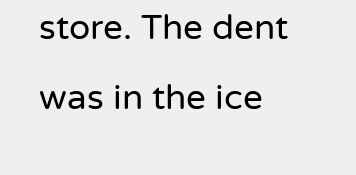store. The dent was in the ice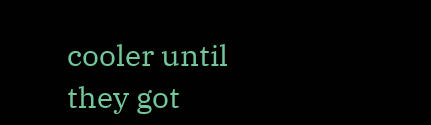cooler until they got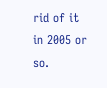rid of it in 2005 or so.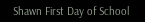Shawn First Day of School